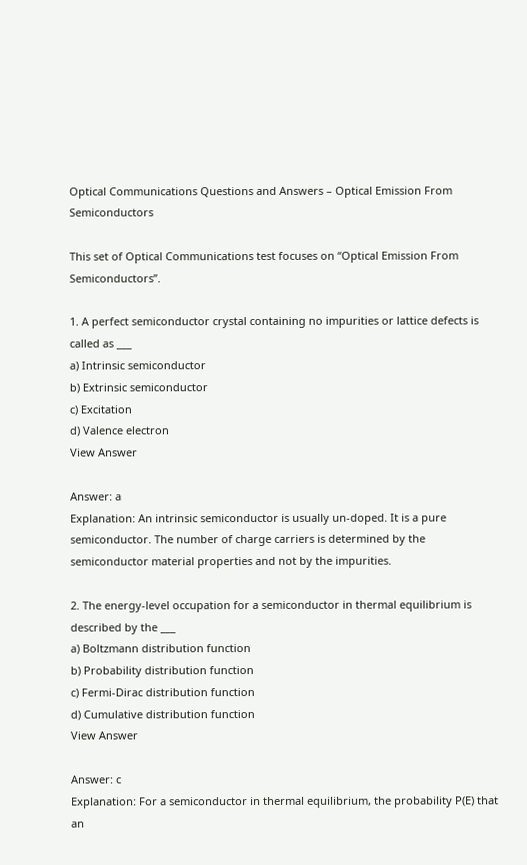Optical Communications Questions and Answers – Optical Emission From Semiconductors

This set of Optical Communications test focuses on “Optical Emission From Semiconductors”.

1. A perfect semiconductor crystal containing no impurities or lattice defects is called as ___
a) Intrinsic semiconductor
b) Extrinsic semiconductor
c) Excitation
d) Valence electron
View Answer

Answer: a
Explanation: An intrinsic semiconductor is usually un-doped. It is a pure semiconductor. The number of charge carriers is determined by the semiconductor material properties and not by the impurities.

2. The energy-level occupation for a semiconductor in thermal equilibrium is described by the ___
a) Boltzmann distribution function
b) Probability distribution function
c) Fermi-Dirac distribution function
d) Cumulative distribution function
View Answer

Answer: c
Explanation: For a semiconductor in thermal equilibrium, the probability P(E) that an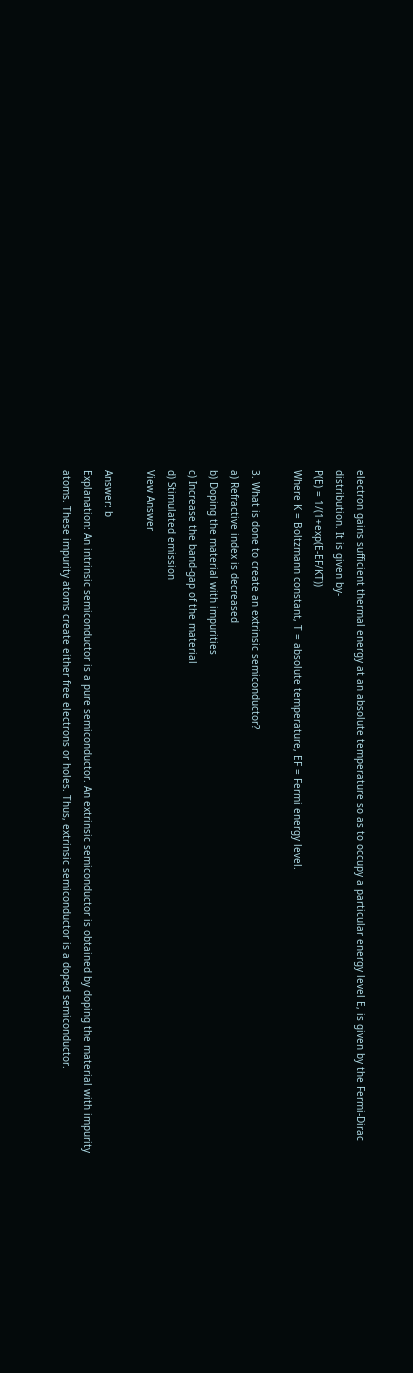electron gains sufficient thermal energy at an absolute temperature so as to occupy a particular energy level E, is given by the Fermi-Dirac distribution. It is given by-
P(E) = 1/(1+exp(E-EF/KT))
Where K = Boltzmann constant, T = absolute temperature, EF = Fermi energy level.

3. What is done to create an extrinsic semiconductor?
a) Refractive index is decreased
b) Doping the material with impurities
c) Increase the band-gap of the material
d) Stimulated emission
View Answer

Answer: b
Explanation: An intrinsic semiconductor is a pure semiconductor. An extrinsic semiconductor is obtained by doping the material with impurity atoms. These impurity atoms create either free electrons or holes. Thus, extrinsic semiconductor is a doped semiconductor.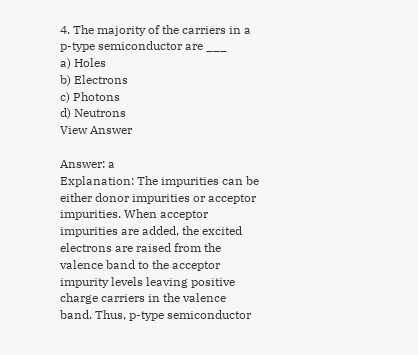4. The majority of the carriers in a p-type semiconductor are ___
a) Holes
b) Electrons
c) Photons
d) Neutrons
View Answer

Answer: a
Explanation: The impurities can be either donor impurities or acceptor impurities. When acceptor impurities are added, the excited electrons are raised from the valence band to the acceptor impurity levels leaving positive charge carriers in the valence band. Thus, p-type semiconductor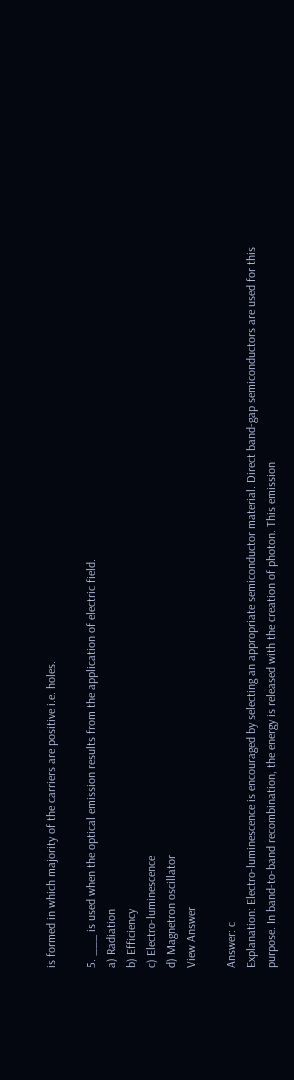is formed in which majority of the carriers are positive i.e. holes.

5. ___ is used when the optical emission results from the application of electric field.
a) Radiation
b) Efficiency
c) Electro-luminescence
d) Magnetron oscillator
View Answer

Answer: c
Explanation: Electro-luminescence is encouraged by selecting an appropriate semiconductor material. Direct band-gap semiconductors are used for this purpose. In band-to-band recombination, the energy is released with the creation of photon. This emission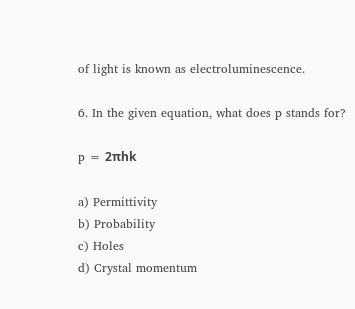of light is known as electroluminescence.

6. In the given equation, what does p stands for?

p = 2πhk

a) Permittivity
b) Probability
c) Holes
d) Crystal momentum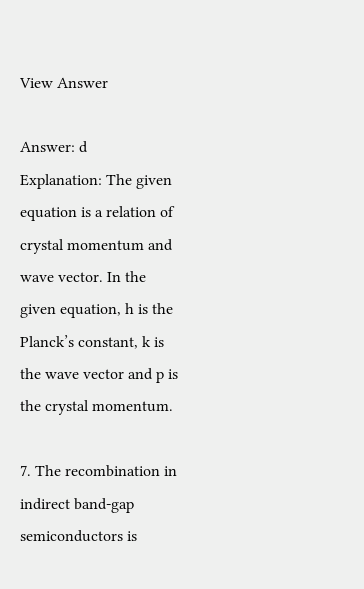View Answer

Answer: d
Explanation: The given equation is a relation of crystal momentum and wave vector. In the given equation, h is the Planck’s constant, k is the wave vector and p is the crystal momentum.

7. The recombination in indirect band-gap semiconductors is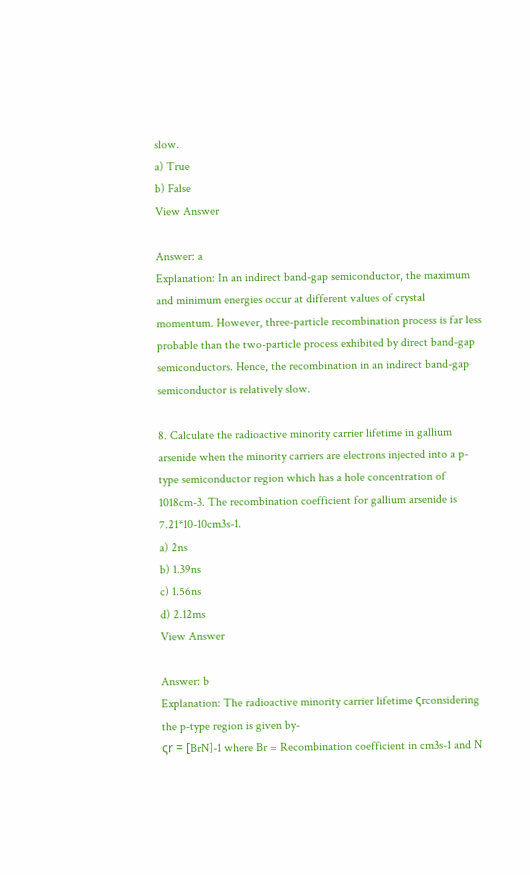slow.
a) True
b) False
View Answer

Answer: a
Explanation: In an indirect band-gap semiconductor, the maximum and minimum energies occur at different values of crystal momentum. However, three-particle recombination process is far less probable than the two-particle process exhibited by direct band-gap semiconductors. Hence, the recombination in an indirect band-gap semiconductor is relatively slow.

8. Calculate the radioactive minority carrier lifetime in gallium arsenide when the minority carriers are electrons injected into a p-type semiconductor region which has a hole concentration of 1018cm-3. The recombination coefficient for gallium arsenide is 7.21*10-10cm3s-1.
a) 2ns
b) 1.39ns
c) 1.56ns
d) 2.12ms
View Answer

Answer: b
Explanation: The radioactive minority carrier lifetime ςrconsidering the p-type region is given by-
ςr = [BrN]-1 where Br = Recombination coefficient in cm3s-1 and N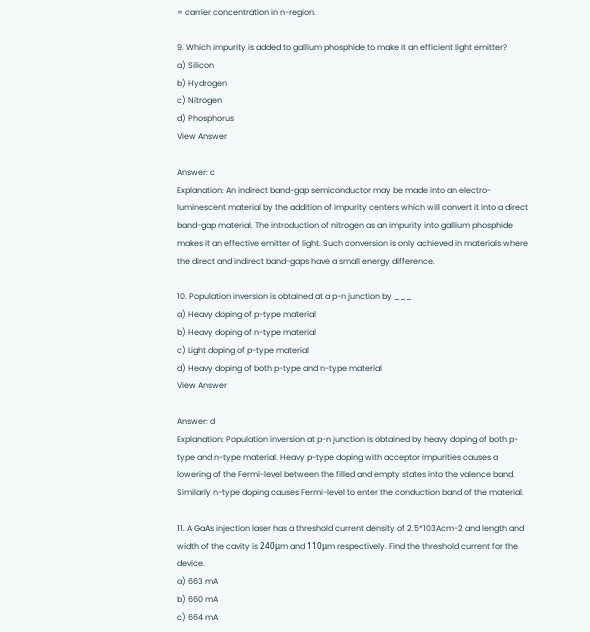= carrier concentration in n-region.

9. Which impurity is added to gallium phosphide to make it an efficient light emitter?
a) Silicon
b) Hydrogen
c) Nitrogen
d) Phosphorus
View Answer

Answer: c
Explanation: An indirect band-gap semiconductor may be made into an electro-luminescent material by the addition of impurity centers which will convert it into a direct band-gap material. The introduction of nitrogen as an impurity into gallium phosphide makes it an effective emitter of light. Such conversion is only achieved in materials where the direct and indirect band-gaps have a small energy difference.

10. Population inversion is obtained at a p-n junction by ___
a) Heavy doping of p-type material
b) Heavy doping of n-type material
c) Light doping of p-type material
d) Heavy doping of both p-type and n-type material
View Answer

Answer: d
Explanation: Population inversion at p-n junction is obtained by heavy doping of both p-type and n-type material. Heavy p-type doping with acceptor impurities causes a lowering of the Fermi-level between the filled and empty states into the valence band. Similarly n-type doping causes Fermi-level to enter the conduction band of the material.

11. A GaAs injection laser has a threshold current density of 2.5*103Acm-2 and length and width of the cavity is 240μm and 110μm respectively. Find the threshold current for the device.
a) 663 mA
b) 660 mA
c) 664 mA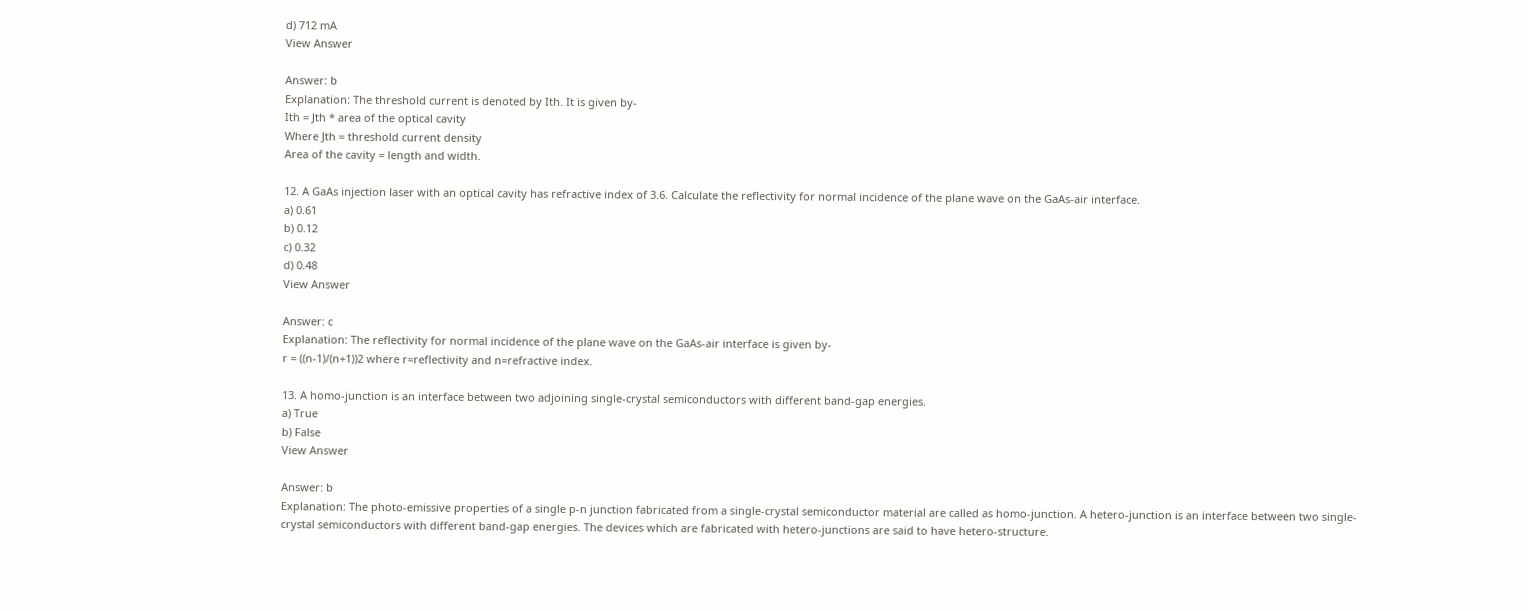d) 712 mA
View Answer

Answer: b
Explanation: The threshold current is denoted by Ith. It is given by-
Ith = Jth * area of the optical cavity
Where Jth = threshold current density
Area of the cavity = length and width.

12. A GaAs injection laser with an optical cavity has refractive index of 3.6. Calculate the reflectivity for normal incidence of the plane wave on the GaAs-air interface.
a) 0.61
b) 0.12
c) 0.32
d) 0.48
View Answer

Answer: c
Explanation: The reflectivity for normal incidence of the plane wave on the GaAs-air interface is given by-
r = ((n-1)/(n+1))2 where r=reflectivity and n=refractive index.

13. A homo-junction is an interface between two adjoining single-crystal semiconductors with different band-gap energies.
a) True
b) False
View Answer

Answer: b
Explanation: The photo-emissive properties of a single p-n junction fabricated from a single-crystal semiconductor material are called as homo-junction. A hetero-junction is an interface between two single-crystal semiconductors with different band-gap energies. The devices which are fabricated with hetero-junctions are said to have hetero-structure.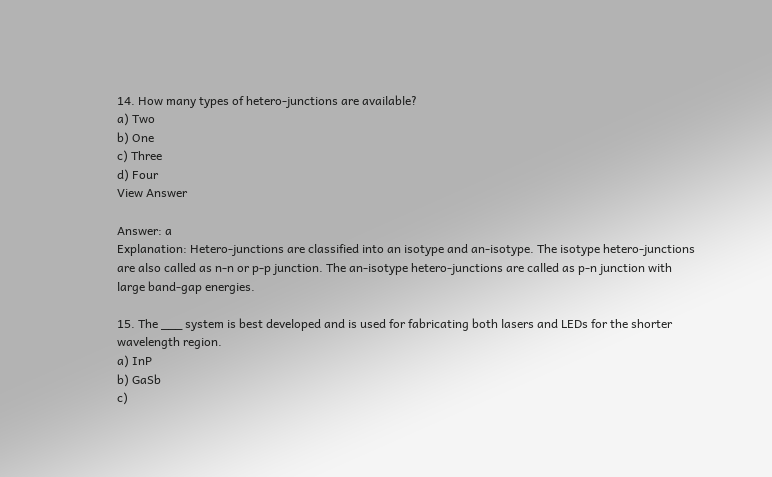14. How many types of hetero-junctions are available?
a) Two
b) One
c) Three
d) Four
View Answer

Answer: a
Explanation: Hetero-junctions are classified into an isotype and an-isotype. The isotype hetero-junctions are also called as n-n or p-p junction. The an-isotype hetero-junctions are called as p-n junction with large band-gap energies.

15. The ___ system is best developed and is used for fabricating both lasers and LEDs for the shorter wavelength region.
a) InP
b) GaSb
c)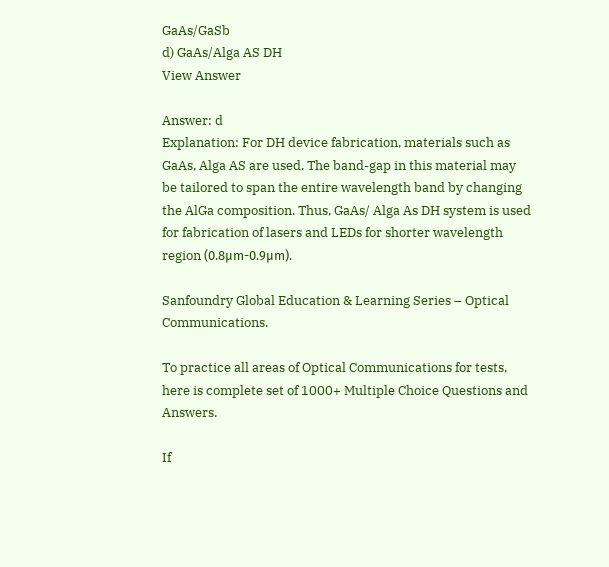GaAs/GaSb
d) GaAs/Alga AS DH
View Answer

Answer: d
Explanation: For DH device fabrication, materials such as GaAs, Alga AS are used. The band-gap in this material may be tailored to span the entire wavelength band by changing the AlGa composition. Thus, GaAs/ Alga As DH system is used for fabrication of lasers and LEDs for shorter wavelength region (0.8μm-0.9μm).

Sanfoundry Global Education & Learning Series – Optical Communications.

To practice all areas of Optical Communications for tests, here is complete set of 1000+ Multiple Choice Questions and Answers.

If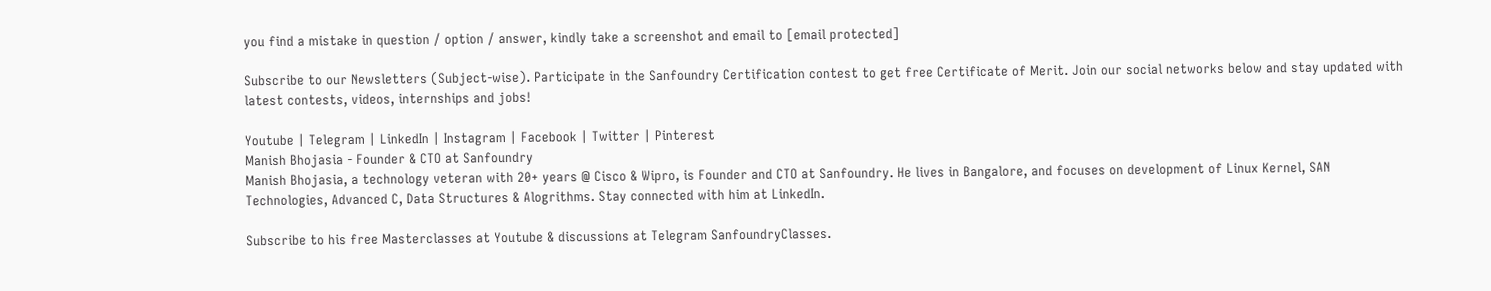you find a mistake in question / option / answer, kindly take a screenshot and email to [email protected]

Subscribe to our Newsletters (Subject-wise). Participate in the Sanfoundry Certification contest to get free Certificate of Merit. Join our social networks below and stay updated with latest contests, videos, internships and jobs!

Youtube | Telegram | LinkedIn | Instagram | Facebook | Twitter | Pinterest
Manish Bhojasia - Founder & CTO at Sanfoundry
Manish Bhojasia, a technology veteran with 20+ years @ Cisco & Wipro, is Founder and CTO at Sanfoundry. He lives in Bangalore, and focuses on development of Linux Kernel, SAN Technologies, Advanced C, Data Structures & Alogrithms. Stay connected with him at LinkedIn.

Subscribe to his free Masterclasses at Youtube & discussions at Telegram SanfoundryClasses.